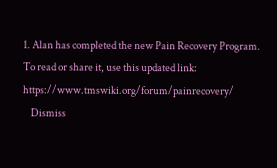1. Alan has completed the new Pain Recovery Program. To read or share it, use this updated link: https://www.tmswiki.org/forum/painrecovery/
    Dismiss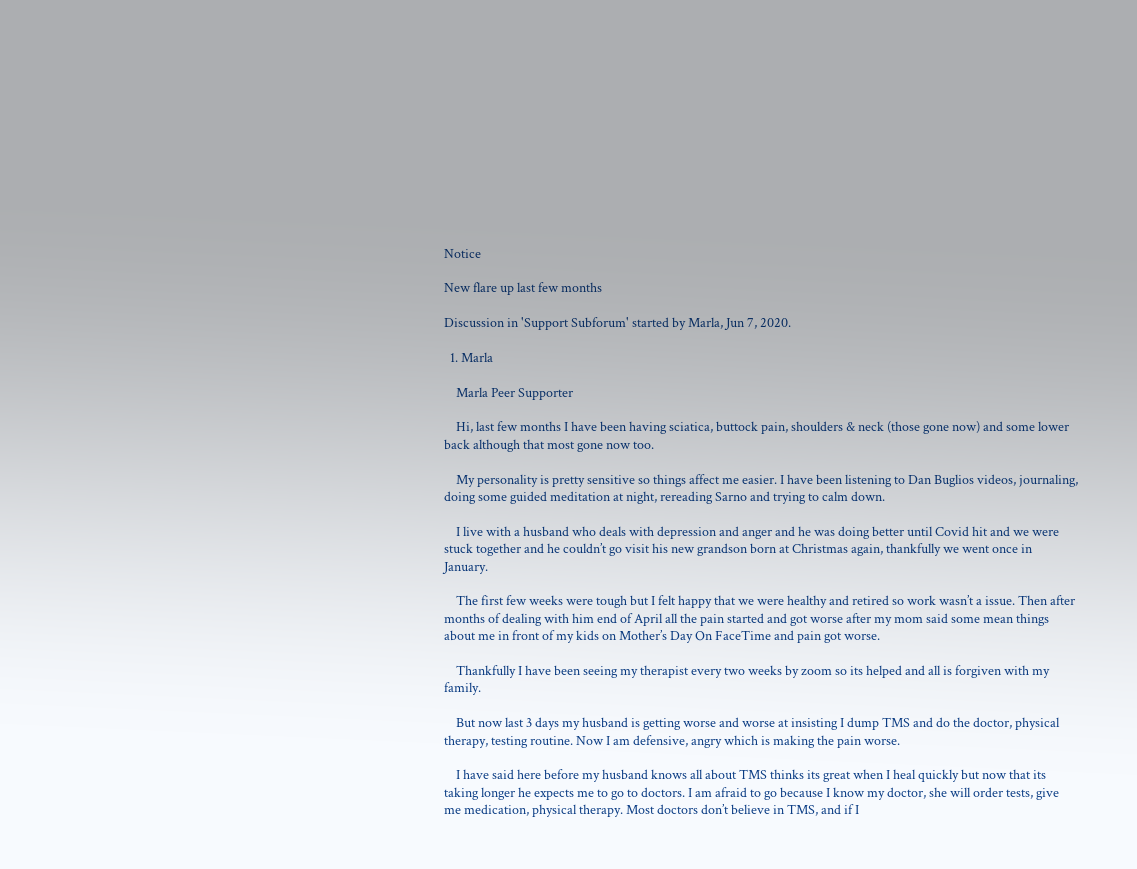Notice

New flare up last few months

Discussion in 'Support Subforum' started by Marla, Jun 7, 2020.

  1. Marla

    Marla Peer Supporter

    Hi, last few months I have been having sciatica, buttock pain, shoulders & neck (those gone now) and some lower back although that most gone now too.

    My personality is pretty sensitive so things affect me easier. I have been listening to Dan Buglios videos, journaling, doing some guided meditation at night, rereading Sarno and trying to calm down.

    I live with a husband who deals with depression and anger and he was doing better until Covid hit and we were stuck together and he couldn’t go visit his new grandson born at Christmas again, thankfully we went once in January.

    The first few weeks were tough but I felt happy that we were healthy and retired so work wasn’t a issue. Then after months of dealing with him end of April all the pain started and got worse after my mom said some mean things about me in front of my kids on Mother’s Day On FaceTime and pain got worse.

    Thankfully I have been seeing my therapist every two weeks by zoom so its helped and all is forgiven with my family.

    But now last 3 days my husband is getting worse and worse at insisting I dump TMS and do the doctor, physical therapy, testing routine. Now I am defensive, angry which is making the pain worse.

    I have said here before my husband knows all about TMS thinks its great when I heal quickly but now that its taking longer he expects me to go to doctors. I am afraid to go because I know my doctor, she will order tests, give me medication, physical therapy. Most doctors don’t believe in TMS, and if I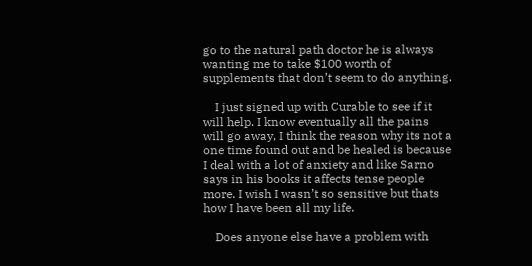go to the natural path doctor he is always wanting me to take $100 worth of supplements that don’t seem to do anything.

    I just signed up with Curable to see if it will help. I know eventually all the pains will go away, I think the reason why its not a one time found out and be healed is because I deal with a lot of anxiety and like Sarno says in his books it affects tense people more. I wish I wasn’t so sensitive but thats how I have been all my life.

    Does anyone else have a problem with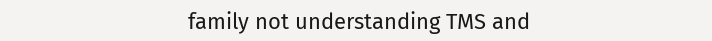family not understanding TMS and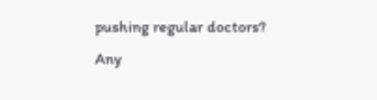pushing regular doctors? Any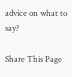advice on what to say?

Share This Page